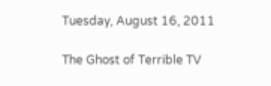Tuesday, August 16, 2011

The Ghost of Terrible TV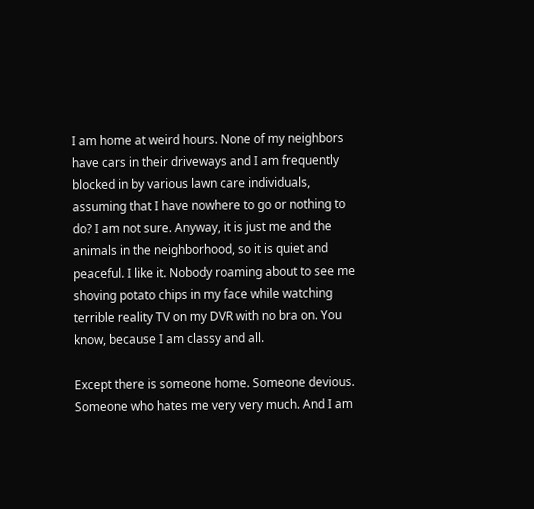I am home at weird hours. None of my neighbors have cars in their driveways and I am frequently blocked in by various lawn care individuals, assuming that I have nowhere to go or nothing to do? I am not sure. Anyway, it is just me and the animals in the neighborhood, so it is quiet and peaceful. I like it. Nobody roaming about to see me shoving potato chips in my face while watching terrible reality TV on my DVR with no bra on. You know, because I am classy and all.

Except there is someone home. Someone devious. Someone who hates me very very much. And I am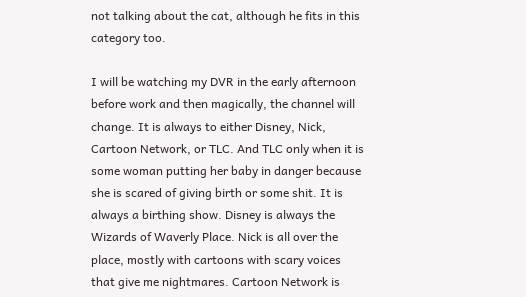not talking about the cat, although he fits in this category too.

I will be watching my DVR in the early afternoon before work and then magically, the channel will change. It is always to either Disney, Nick, Cartoon Network, or TLC. And TLC only when it is some woman putting her baby in danger because she is scared of giving birth or some shit. It is always a birthing show. Disney is always the Wizards of Waverly Place. Nick is all over the place, mostly with cartoons with scary voices that give me nightmares. Cartoon Network is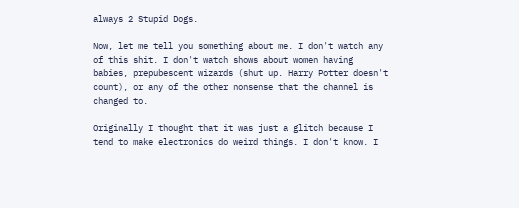always 2 Stupid Dogs.

Now, let me tell you something about me. I don't watch any of this shit. I don't watch shows about women having babies, prepubescent wizards (shut up. Harry Potter doesn't count), or any of the other nonsense that the channel is changed to.

Originally I thought that it was just a glitch because I tend to make electronics do weird things. I don't know. I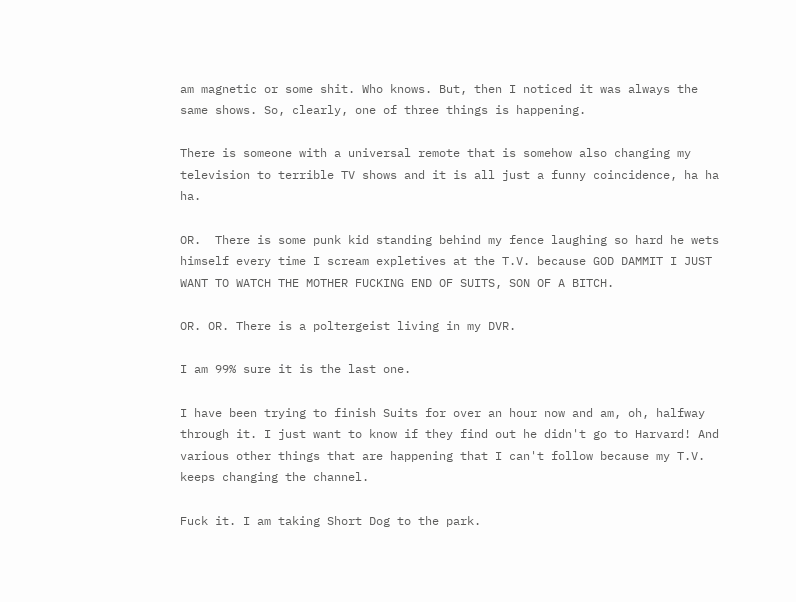am magnetic or some shit. Who knows. But, then I noticed it was always the same shows. So, clearly, one of three things is happening.

There is someone with a universal remote that is somehow also changing my television to terrible TV shows and it is all just a funny coincidence, ha ha ha.

OR.  There is some punk kid standing behind my fence laughing so hard he wets himself every time I scream expletives at the T.V. because GOD DAMMIT I JUST WANT TO WATCH THE MOTHER FUCKING END OF SUITS, SON OF A BITCH.

OR. OR. There is a poltergeist living in my DVR.

I am 99% sure it is the last one.

I have been trying to finish Suits for over an hour now and am, oh, halfway through it. I just want to know if they find out he didn't go to Harvard! And various other things that are happening that I can't follow because my T.V. keeps changing the channel.

Fuck it. I am taking Short Dog to the park.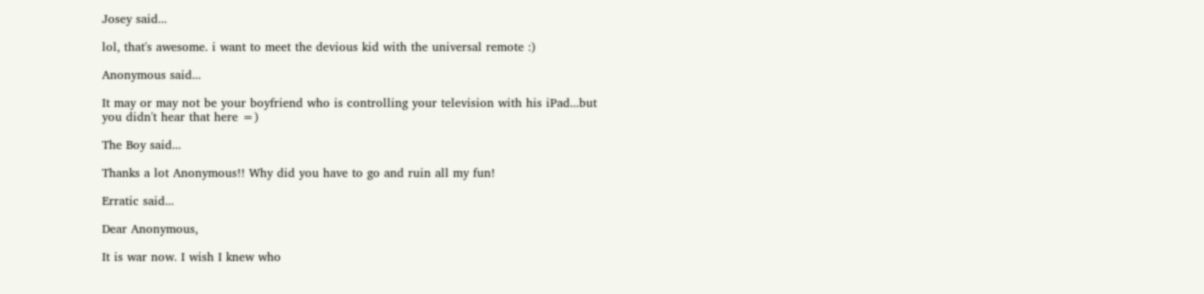Josey said...

lol, that's awesome. i want to meet the devious kid with the universal remote :)

Anonymous said...

It may or may not be your boyfriend who is controlling your television with his iPad...but you didn't hear that here =)

The Boy said...

Thanks a lot Anonymous!! Why did you have to go and ruin all my fun!

Erratic said...

Dear Anonymous,

It is war now. I wish I knew who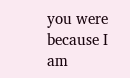you were because I am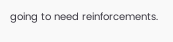going to need reinforcements.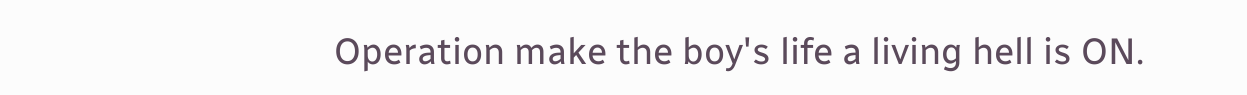Operation make the boy's life a living hell is ON.